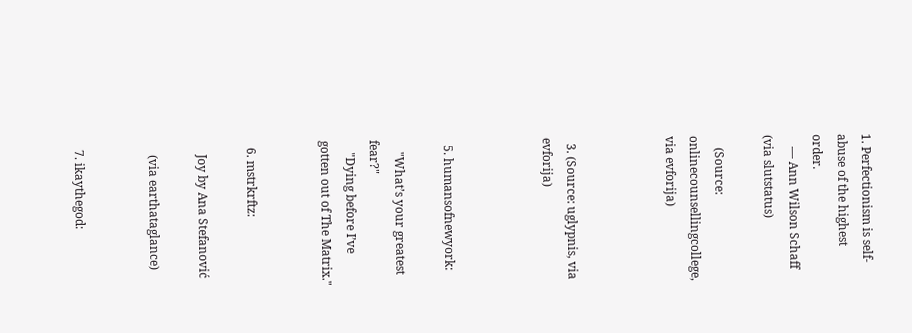1. Perfectionism is self-abuse of the highest order.
    — Ann Wilson Schaff (via slutstatus)

    (Source: onlinecounsellingcollege, via evforija)



  3. (Source: uglypnis, via evforija)



  5. humansofnewyork:

    "What’s your greatest fear?"
    "Dying before I’ve gotten out of The Matrix."


  6. mstrkrftz:

    Joy by Ana Stefanović

    (via earthataglance)


  7. ikaythegod: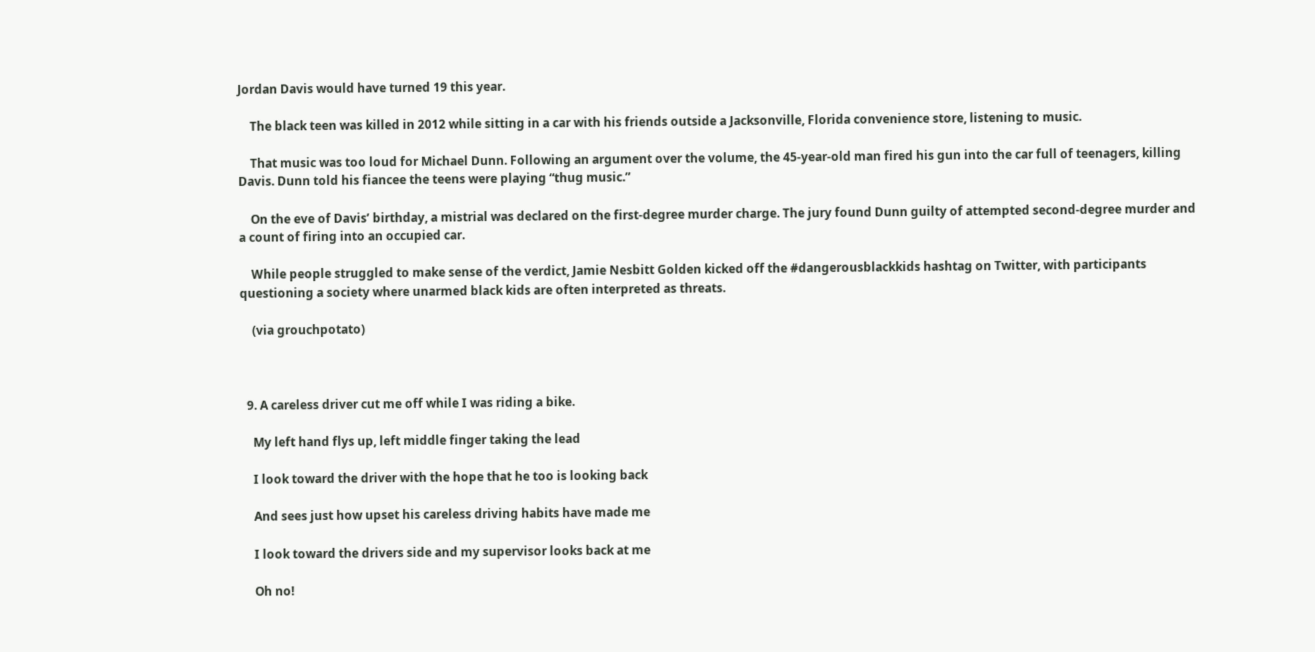Jordan Davis would have turned 19 this year.

    The black teen was killed in 2012 while sitting in a car with his friends outside a Jacksonville, Florida convenience store, listening to music.

    That music was too loud for Michael Dunn. Following an argument over the volume, the 45-year-old man fired his gun into the car full of teenagers, killing Davis. Dunn told his fiancee the teens were playing “thug music.”

    On the eve of Davis’ birthday, a mistrial was declared on the first-degree murder charge. The jury found Dunn guilty of attempted second-degree murder and a count of firing into an occupied car.

    While people struggled to make sense of the verdict, Jamie Nesbitt Golden kicked off the #dangerousblackkids hashtag on Twitter, with participants questioning a society where unarmed black kids are often interpreted as threats.

    (via grouchpotato)



  9. A careless driver cut me off while I was riding a bike.

    My left hand flys up, left middle finger taking the lead

    I look toward the driver with the hope that he too is looking back

    And sees just how upset his careless driving habits have made me

    I look toward the drivers side and my supervisor looks back at me

    Oh no!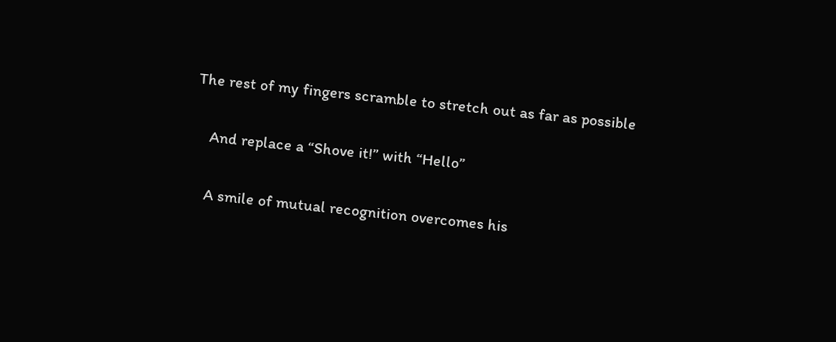The rest of my fingers scramble to stretch out as far as possible

    And replace a “Shove it!” with “Hello”

    A smile of mutual recognition overcomes his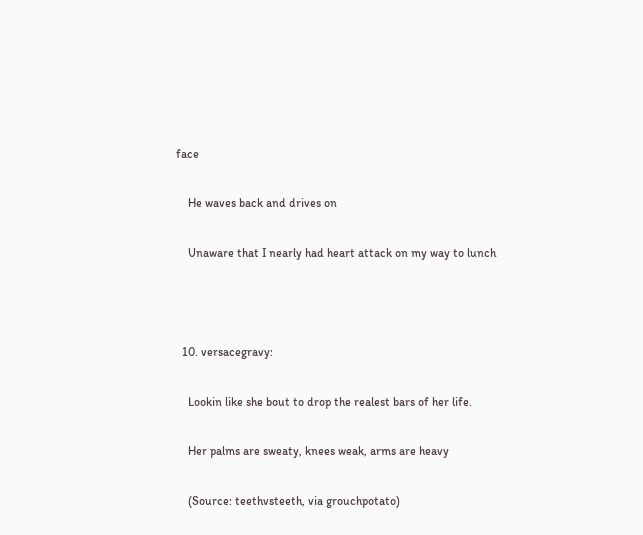face

    He waves back and drives on

    Unaware that I nearly had heart attack on my way to lunch



  10. versacegravy:

    Lookin like she bout to drop the realest bars of her life.

    Her palms are sweaty, knees weak, arms are heavy

    (Source: teethvsteeth, via grouchpotato)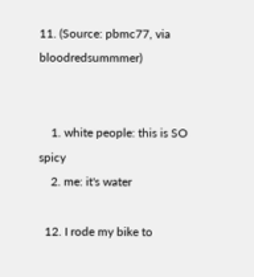11. (Source: pbmc77, via bloodredsummmer)


    1. white people: this is SO spicy
    2. me: it's water

  12. I rode my bike to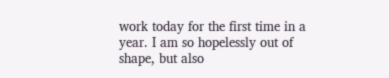work today for the first time in a year. I am so hopelessly out of shape, but also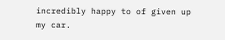incredibly happy to of given up my car.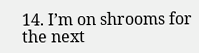14. I’m on shrooms for the next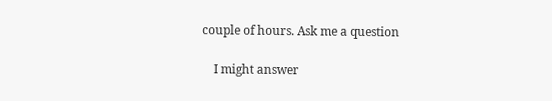couple of hours. Ask me a question

    I might answer